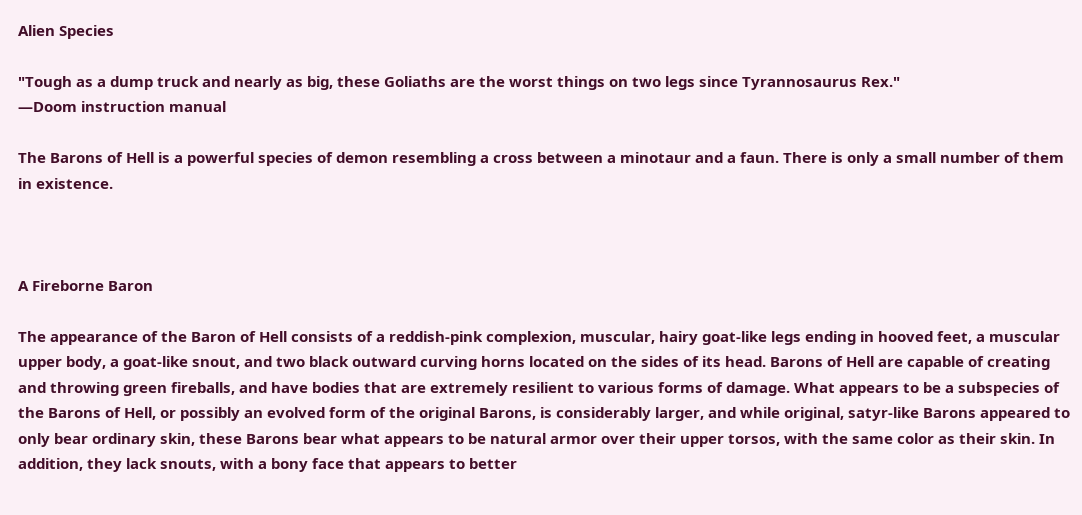Alien Species

"Tough as a dump truck and nearly as big, these Goliaths are the worst things on two legs since Tyrannosaurus Rex."
―Doom instruction manual

The Barons of Hell is a powerful species of demon resembling a cross between a minotaur and a faun. There is only a small number of them in existence.



A Fireborne Baron

The appearance of the Baron of Hell consists of a reddish-pink complexion, muscular, hairy goat-like legs ending in hooved feet, a muscular upper body, a goat-like snout, and two black outward curving horns located on the sides of its head. Barons of Hell are capable of creating and throwing green fireballs, and have bodies that are extremely resilient to various forms of damage. What appears to be a subspecies of the Barons of Hell, or possibly an evolved form of the original Barons, is considerably larger, and while original, satyr-like Barons appeared to only bear ordinary skin, these Barons bear what appears to be natural armor over their upper torsos, with the same color as their skin. In addition, they lack snouts, with a bony face that appears to better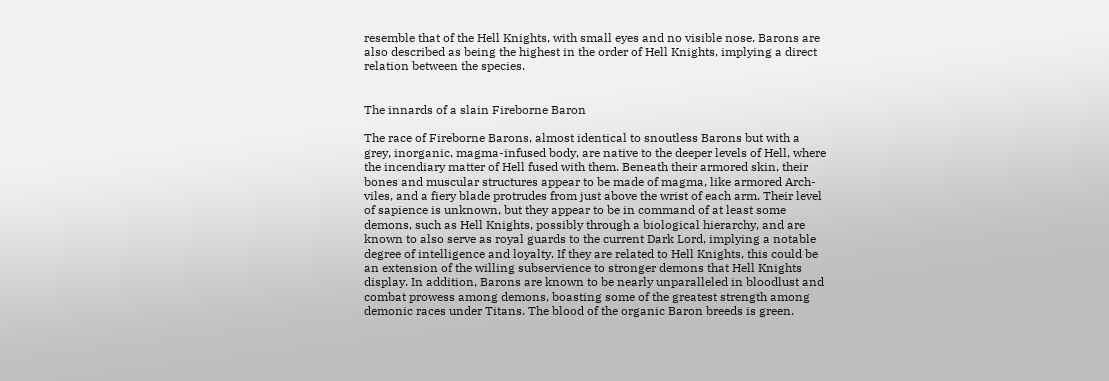resemble that of the Hell Knights, with small eyes and no visible nose. Barons are also described as being the highest in the order of Hell Knights, implying a direct relation between the species.


The innards of a slain Fireborne Baron

The race of Fireborne Barons, almost identical to snoutless Barons but with a grey, inorganic, magma-infused body, are native to the deeper levels of Hell, where the incendiary matter of Hell fused with them. Beneath their armored skin, their bones and muscular structures appear to be made of magma, like armored Arch-viles, and a fiery blade protrudes from just above the wrist of each arm. Their level of sapience is unknown, but they appear to be in command of at least some demons, such as Hell Knights, possibly through a biological hierarchy, and are known to also serve as royal guards to the current Dark Lord, implying a notable degree of intelligence and loyalty. If they are related to Hell Knights, this could be an extension of the willing subservience to stronger demons that Hell Knights display. In addition, Barons are known to be nearly unparalleled in bloodlust and combat prowess among demons, boasting some of the greatest strength among demonic races under Titans. The blood of the organic Baron breeds is green.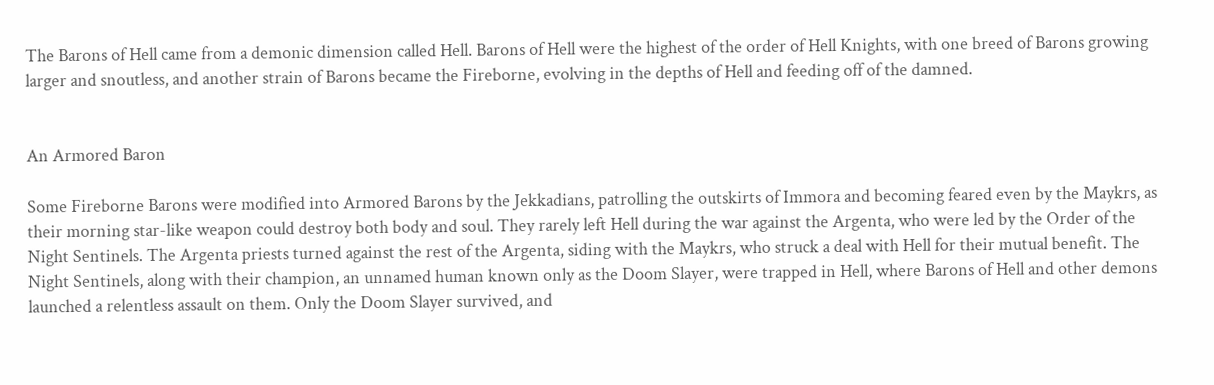The Barons of Hell came from a demonic dimension called Hell. Barons of Hell were the highest of the order of Hell Knights, with one breed of Barons growing larger and snoutless, and another strain of Barons became the Fireborne, evolving in the depths of Hell and feeding off of the damned.


An Armored Baron

Some Fireborne Barons were modified into Armored Barons by the Jekkadians, patrolling the outskirts of Immora and becoming feared even by the Maykrs, as their morning star-like weapon could destroy both body and soul. They rarely left Hell during the war against the Argenta, who were led by the Order of the Night Sentinels. The Argenta priests turned against the rest of the Argenta, siding with the Maykrs, who struck a deal with Hell for their mutual benefit. The Night Sentinels, along with their champion, an unnamed human known only as the Doom Slayer, were trapped in Hell, where Barons of Hell and other demons launched a relentless assault on them. Only the Doom Slayer survived, and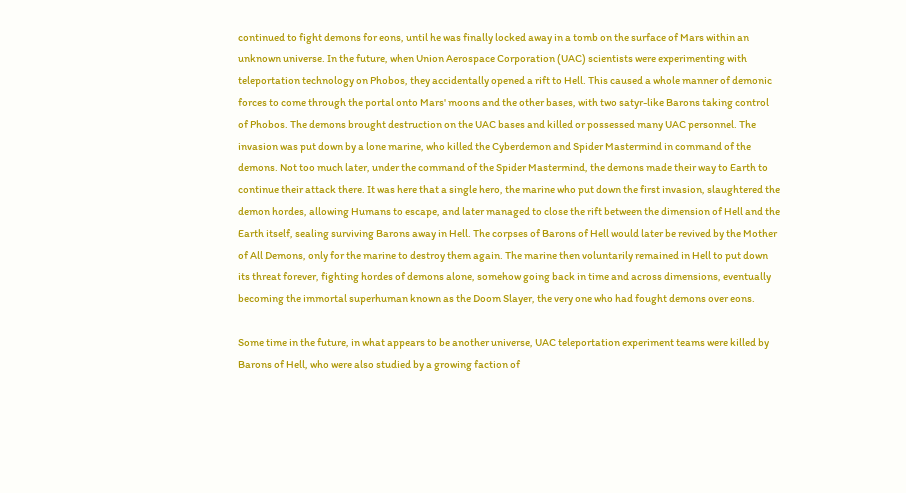continued to fight demons for eons, until he was finally locked away in a tomb on the surface of Mars within an unknown universe. In the future, when Union Aerospace Corporation (UAC) scientists were experimenting with teleportation technology on Phobos, they accidentally opened a rift to Hell. This caused a whole manner of demonic forces to come through the portal onto Mars' moons and the other bases, with two satyr-like Barons taking control of Phobos. The demons brought destruction on the UAC bases and killed or possessed many UAC personnel. The invasion was put down by a lone marine, who killed the Cyberdemon and Spider Mastermind in command of the demons. Not too much later, under the command of the Spider Mastermind, the demons made their way to Earth to continue their attack there. It was here that a single hero, the marine who put down the first invasion, slaughtered the demon hordes, allowing Humans to escape, and later managed to close the rift between the dimension of Hell and the Earth itself, sealing surviving Barons away in Hell. The corpses of Barons of Hell would later be revived by the Mother of All Demons, only for the marine to destroy them again. The marine then voluntarily remained in Hell to put down its threat forever, fighting hordes of demons alone, somehow going back in time and across dimensions, eventually becoming the immortal superhuman known as the Doom Slayer, the very one who had fought demons over eons.

Some time in the future, in what appears to be another universe, UAC teleportation experiment teams were killed by Barons of Hell, who were also studied by a growing faction of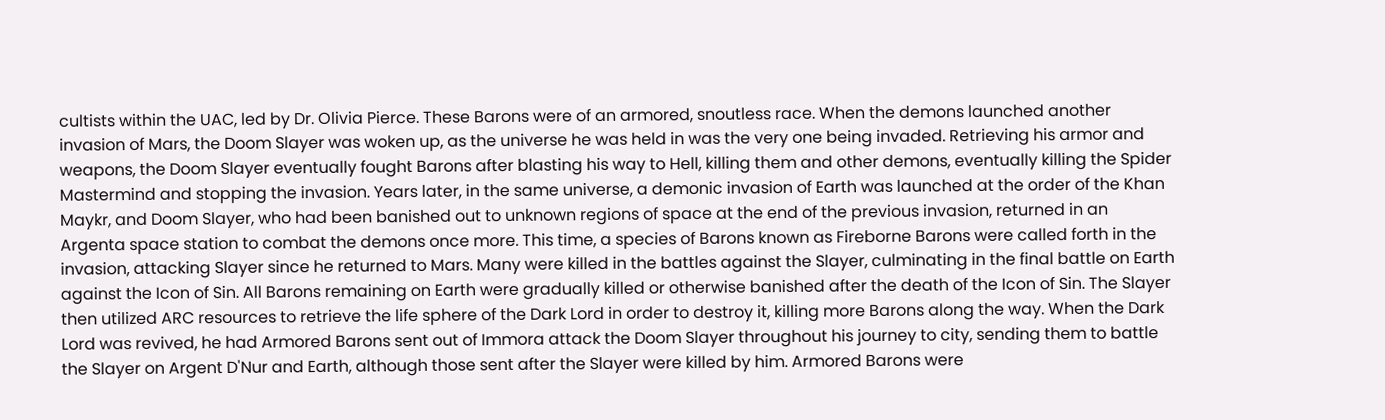cultists within the UAC, led by Dr. Olivia Pierce. These Barons were of an armored, snoutless race. When the demons launched another invasion of Mars, the Doom Slayer was woken up, as the universe he was held in was the very one being invaded. Retrieving his armor and weapons, the Doom Slayer eventually fought Barons after blasting his way to Hell, killing them and other demons, eventually killing the Spider Mastermind and stopping the invasion. Years later, in the same universe, a demonic invasion of Earth was launched at the order of the Khan Maykr, and Doom Slayer, who had been banished out to unknown regions of space at the end of the previous invasion, returned in an Argenta space station to combat the demons once more. This time, a species of Barons known as Fireborne Barons were called forth in the invasion, attacking Slayer since he returned to Mars. Many were killed in the battles against the Slayer, culminating in the final battle on Earth against the Icon of Sin. All Barons remaining on Earth were gradually killed or otherwise banished after the death of the Icon of Sin. The Slayer then utilized ARC resources to retrieve the life sphere of the Dark Lord in order to destroy it, killing more Barons along the way. When the Dark Lord was revived, he had Armored Barons sent out of Immora attack the Doom Slayer throughout his journey to city, sending them to battle the Slayer on Argent D'Nur and Earth, although those sent after the Slayer were killed by him. Armored Barons were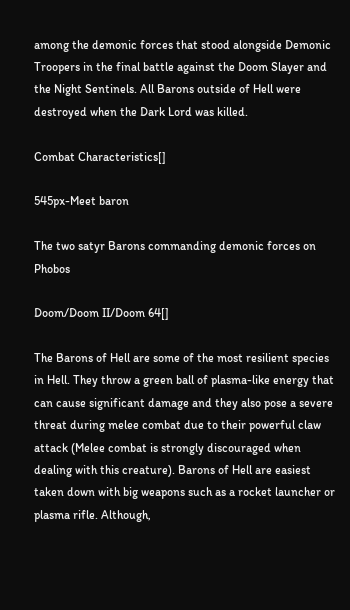among the demonic forces that stood alongside Demonic Troopers in the final battle against the Doom Slayer and the Night Sentinels. All Barons outside of Hell were destroyed when the Dark Lord was killed.

Combat Characteristics[]

545px-Meet baron

The two satyr Barons commanding demonic forces on Phobos

Doom/Doom II/Doom 64[]

The Barons of Hell are some of the most resilient species in Hell. They throw a green ball of plasma-like energy that can cause significant damage and they also pose a severe threat during melee combat due to their powerful claw attack (Melee combat is strongly discouraged when dealing with this creature). Barons of Hell are easiest taken down with big weapons such as a rocket launcher or plasma rifle. Although,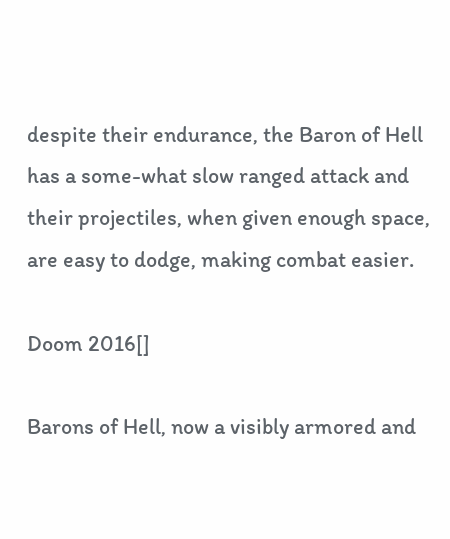despite their endurance, the Baron of Hell has a some-what slow ranged attack and their projectiles, when given enough space, are easy to dodge, making combat easier.

Doom 2016[]

Barons of Hell, now a visibly armored and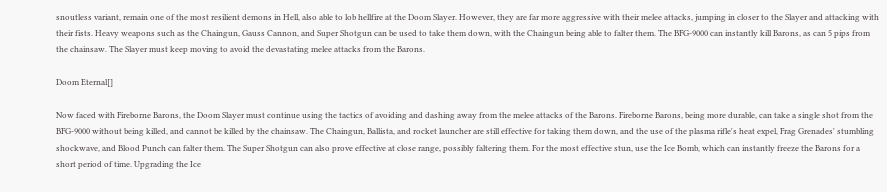snoutless variant, remain one of the most resilient demons in Hell, also able to lob hellfire at the Doom Slayer. However, they are far more aggressive with their melee attacks, jumping in closer to the Slayer and attacking with their fists. Heavy weapons such as the Chaingun, Gauss Cannon, and Super Shotgun can be used to take them down, with the Chaingun being able to falter them. The BFG-9000 can instantly kill Barons, as can 5 pips from the chainsaw. The Slayer must keep moving to avoid the devastating melee attacks from the Barons.

Doom Eternal[]

Now faced with Fireborne Barons, the Doom Slayer must continue using the tactics of avoiding and dashing away from the melee attacks of the Barons. Fireborne Barons, being more durable, can take a single shot from the BFG-9000 without being killed, and cannot be killed by the chainsaw. The Chaingun, Ballista, and rocket launcher are still effective for taking them down, and the use of the plasma rifle's heat expel, Frag Grenades' stumbling shockwave, and Blood Punch can falter them. The Super Shotgun can also prove effective at close range, possibly faltering them. For the most effective stun, use the Ice Bomb, which can instantly freeze the Barons for a short period of time. Upgrading the Ice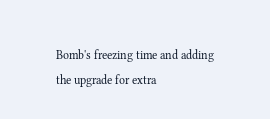Bomb's freezing time and adding the upgrade for extra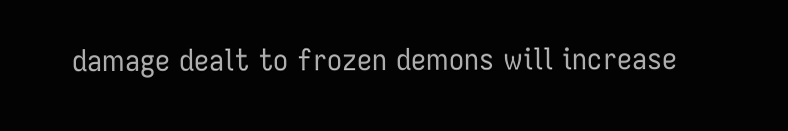damage dealt to frozen demons will increase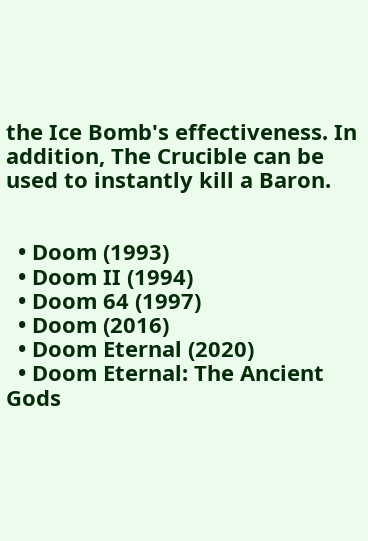the Ice Bomb's effectiveness. In addition, The Crucible can be used to instantly kill a Baron.


  • Doom (1993)
  • Doom II (1994)
  • Doom 64 (1997)
  • Doom (2016)
  • Doom Eternal (2020)
  • Doom Eternal: The Ancient Gods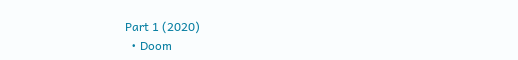Part 1 (2020)
  • Doom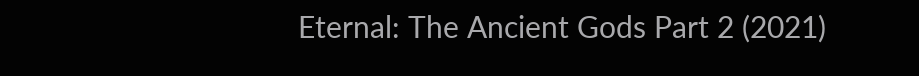Eternal: The Ancient Gods Part 2 (2021)